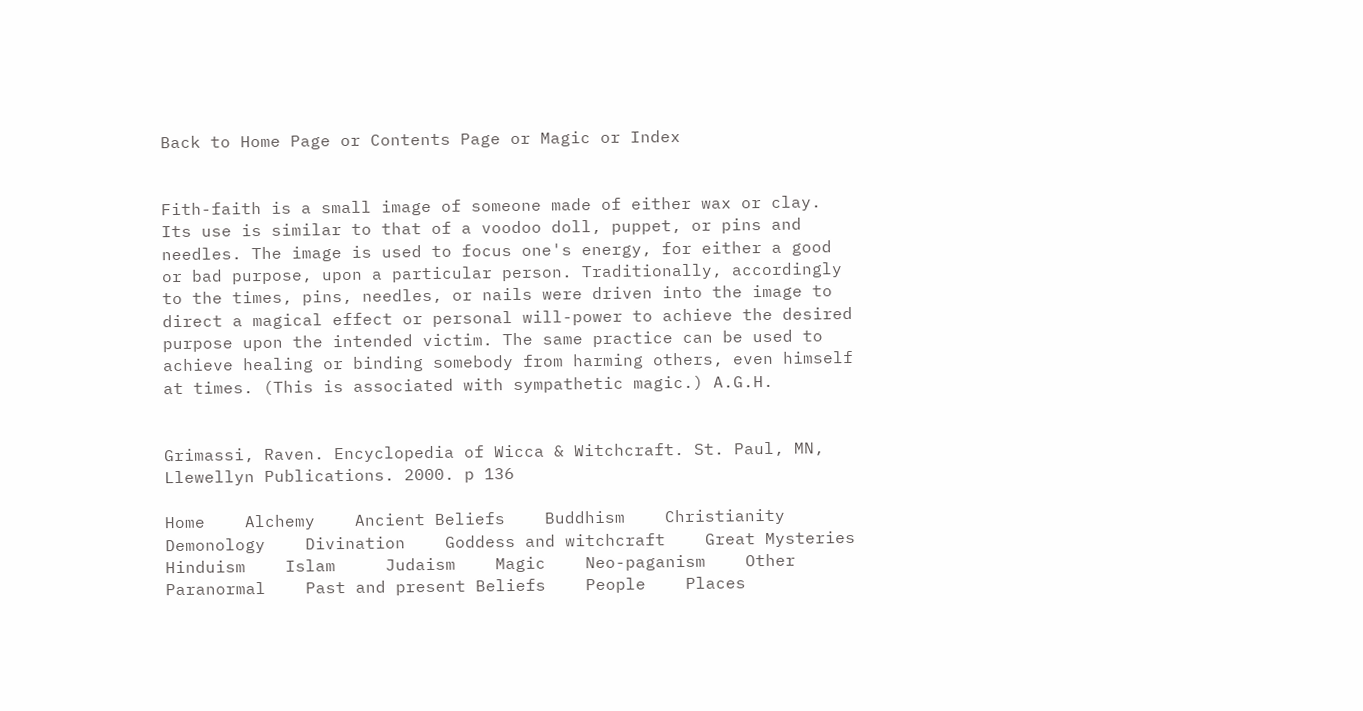Back to Home Page or Contents Page or Magic or Index


Fith-faith is a small image of someone made of either wax or clay. Its use is similar to that of a voodoo doll, puppet, or pins and needles. The image is used to focus one's energy, for either a good or bad purpose, upon a particular person. Traditionally, accordingly to the times, pins, needles, or nails were driven into the image to direct a magical effect or personal will-power to achieve the desired purpose upon the intended victim. The same practice can be used to achieve healing or binding somebody from harming others, even himself at times. (This is associated with sympathetic magic.) A.G.H.


Grimassi, Raven. Encyclopedia of Wicca & Witchcraft. St. Paul, MN, Llewellyn Publications. 2000. p 136

Home    Alchemy    Ancient Beliefs    Buddhism    Christianity    Demonology    Divination    Goddess and witchcraft    Great Mysteries    Hinduism    Islam     Judaism    Magic    Neo-paganism    Other    Paranormal    Past and present Beliefs    People    Places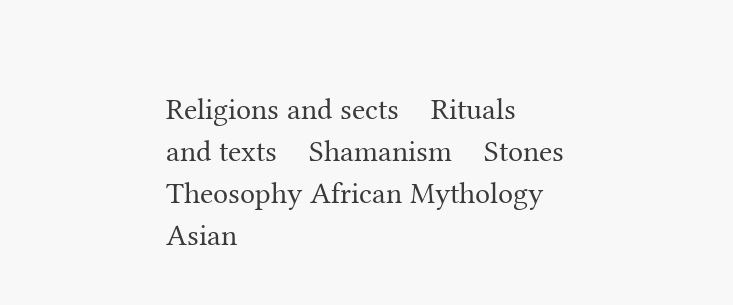Religions and sects    Rituals and texts    Shamanism    Stones    Theosophy African Mythology    Asian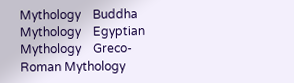Mythology    Buddha Mythology    Egyptian Mythology    Greco-Roman Mythology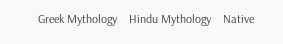Greek Mythology    Hindu Mythology    Native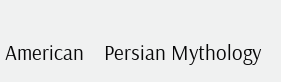American    Persian Mythology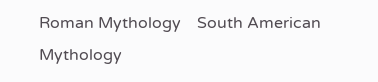Roman Mythology    South American Mythology